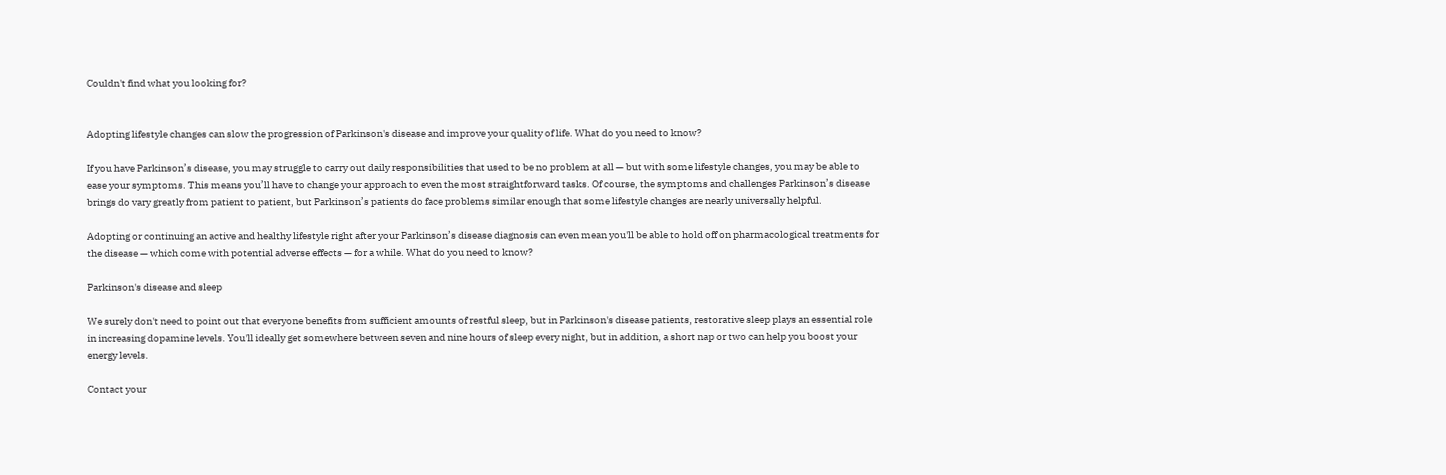Couldn't find what you looking for?


Adopting lifestyle changes can slow the progression of Parkinson's disease and improve your quality of life. What do you need to know?

If you have Parkinson’s disease, you may struggle to carry out daily responsibilities that used to be no problem at all — but with some lifestyle changes, you may be able to ease your symptoms. This means you’ll have to change your approach to even the most straightforward tasks. Of course, the symptoms and challenges Parkinson’s disease brings do vary greatly from patient to patient, but Parkinson’s patients do face problems similar enough that some lifestyle changes are nearly universally helpful.

Adopting or continuing an active and healthy lifestyle right after your Parkinson’s disease diagnosis can even mean you'll be able to hold off on pharmacological treatments for the disease — which come with potential adverse effects — for a while. What do you need to know?

Parkinson's disease and sleep

We surely don't need to point out that everyone benefits from sufficient amounts of restful sleep, but in Parkinson's disease patients, restorative sleep plays an essential role in increasing dopamine levels. You'll ideally get somewhere between seven and nine hours of sleep every night, but in addition, a short nap or two can help you boost your energy levels.

Contact your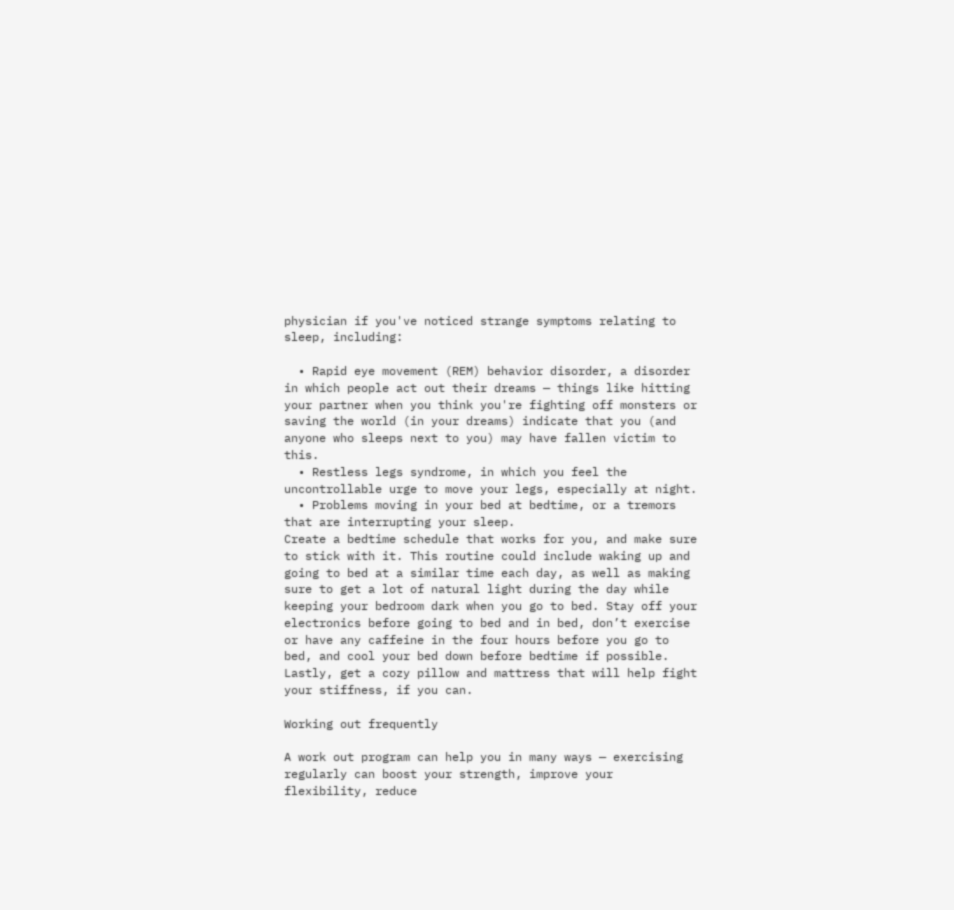physician if you've noticed strange symptoms relating to sleep, including:

  • Rapid eye movement (REM) behavior disorder, a disorder in which people act out their dreams — things like hitting your partner when you think you're fighting off monsters or saving the world (in your dreams) indicate that you (and anyone who sleeps next to you) may have fallen victim to this.
  • Restless legs syndrome, in which you feel the uncontrollable urge to move your legs, especially at night.
  • Problems moving in your bed at bedtime, or a tremors that are interrupting your sleep.
Create a bedtime schedule that works for you, and make sure to stick with it. This routine could include waking up and going to bed at a similar time each day, as well as making sure to get a lot of natural light during the day while keeping your bedroom dark when you go to bed. Stay off your electronics before going to bed and in bed, don’t exercise or have any caffeine in the four hours before you go to bed, and cool your bed down before bedtime if possible. Lastly, get a cozy pillow and mattress that will help fight your stiffness, if you can.

Working out frequently

A work out program can help you in many ways — exercising regularly can boost your strength, improve your flexibility, reduce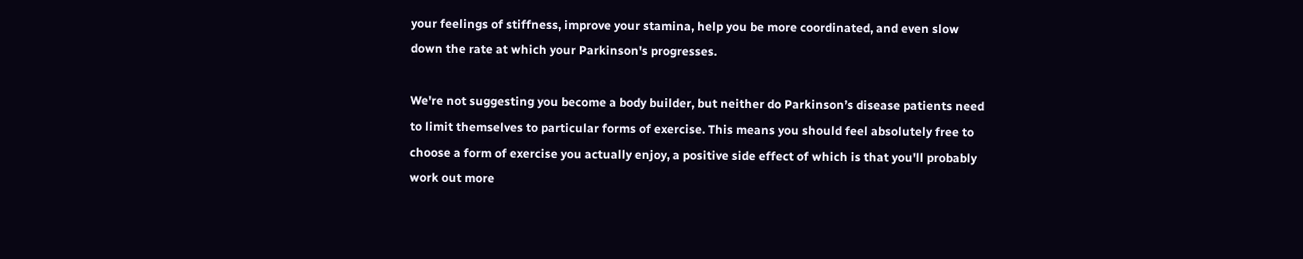your feelings of stiffness, improve your stamina, help you be more coordinated, and even slow down the rate at which your Parkinson's progresses.

We're not suggesting you become a body builder, but neither do Parkinson’s disease patients need to limit themselves to particular forms of exercise. This means you should feel absolutely free to choose a form of exercise you actually enjoy, a positive side effect of which is that you'll probably work out more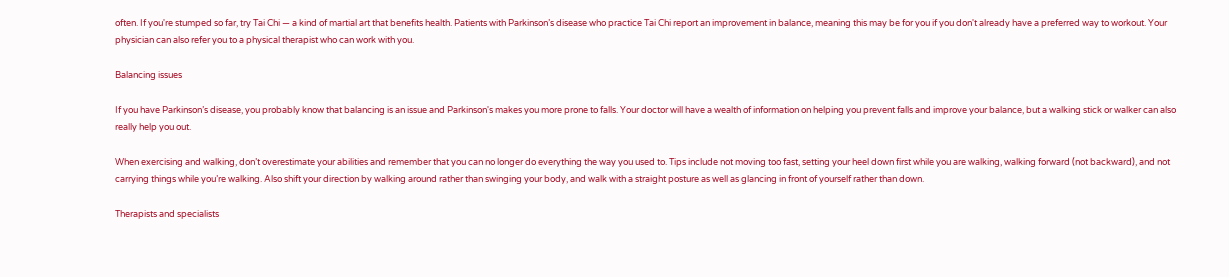often. If you're stumped so far, try Tai Chi — a kind of martial art that benefits health. Patients with Parkinson’s disease who practice Tai Chi report an improvement in balance, meaning this may be for you if you don't already have a preferred way to workout. Your physician can also refer you to a physical therapist who can work with you.

Balancing issues

If you have Parkinson’s disease, you probably know that balancing is an issue and Parkinson's makes you more prone to falls. Your doctor will have a wealth of information on helping you prevent falls and improve your balance, but a walking stick or walker can also really help you out.

When exercising and walking, don’t overestimate your abilities and remember that you can no longer do everything the way you used to. Tips include not moving too fast, setting your heel down first while you are walking, walking forward (not backward), and not carrying things while you’re walking. Also shift your direction by walking around rather than swinging your body, and walk with a straight posture as well as glancing in front of yourself rather than down.

Therapists and specialists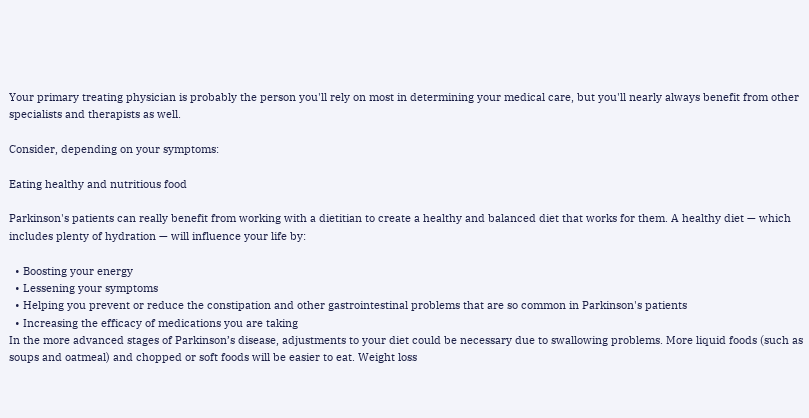Your primary treating physician is probably the person you'll rely on most in determining your medical care, but you'll nearly always benefit from other specialists and therapists as well.

Consider, depending on your symptoms:

Eating healthy and nutritious food

Parkinson's patients can really benefit from working with a dietitian to create a healthy and balanced diet that works for them. A healthy diet — which includes plenty of hydration — will influence your life by:

  • Boosting your energy
  • Lessening your symptoms
  • Helping you prevent or reduce the constipation and other gastrointestinal problems that are so common in Parkinson's patients
  • Increasing the efficacy of medications you are taking
In the more advanced stages of Parkinson’s disease, adjustments to your diet could be necessary due to swallowing problems. More liquid foods (such as soups and oatmeal) and chopped or soft foods will be easier to eat. Weight loss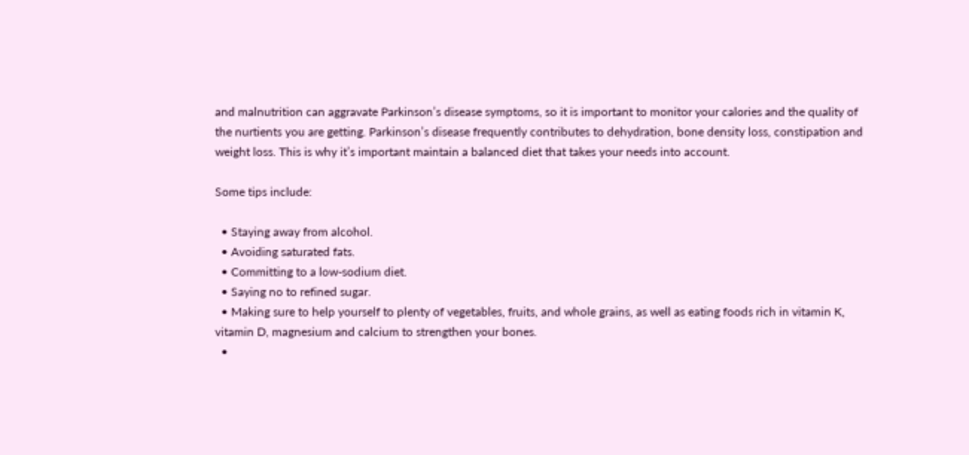and malnutrition can aggravate Parkinson’s disease symptoms, so it is important to monitor your calories and the quality of the nurtients you are getting. Parkinson’s disease frequently contributes to dehydration, bone density loss, constipation and weight loss. This is why it’s important maintain a balanced diet that takes your needs into account.

Some tips include:

  • Staying away from alcohol.
  • Avoiding saturated fats.
  • Committing to a low-sodium diet.
  • Saying no to refined sugar.
  • Making sure to help yourself to plenty of vegetables, fruits, and whole grains, as well as eating foods rich in vitamin K, vitamin D, magnesium and calcium to strengthen your bones.
  •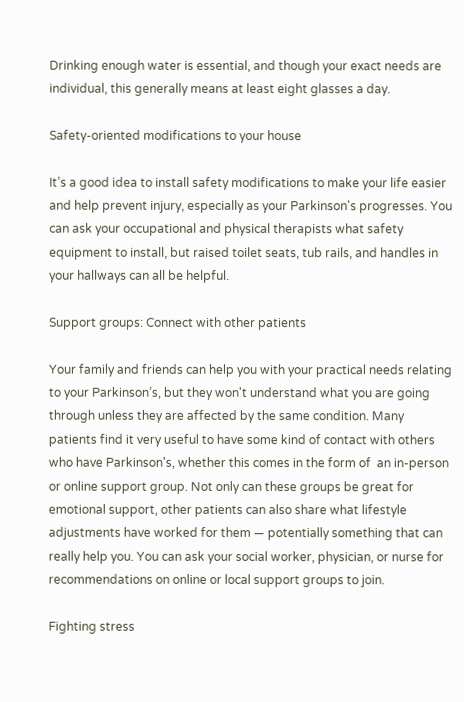Drinking enough water is essential, and though your exact needs are individual, this generally means at least eight glasses a day.

Safety-oriented modifications to your house

It’s a good idea to install safety modifications to make your life easier and help prevent injury, especially as your Parkinson's progresses. You can ask your occupational and physical therapists what safety equipment to install, but raised toilet seats, tub rails, and handles in your hallways can all be helpful.

Support groups: Connect with other patients

Your family and friends can help you with your practical needs relating to your Parkinson’s, but they won't understand what you are going through unless they are affected by the same condition. Many patients find it very useful to have some kind of contact with others who have Parkinson's, whether this comes in the form of  an in-person or online support group. Not only can these groups be great for emotional support, other patients can also share what lifestyle adjustments have worked for them — potentially something that can really help you. You can ask your social worker, physician, or nurse for recommendations on online or local support groups to join.

Fighting stress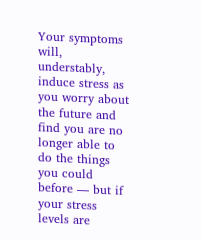Your symptoms will, understably, induce stress as you worry about the future and find you are no longer able to do the things you could before — but if your stress levels are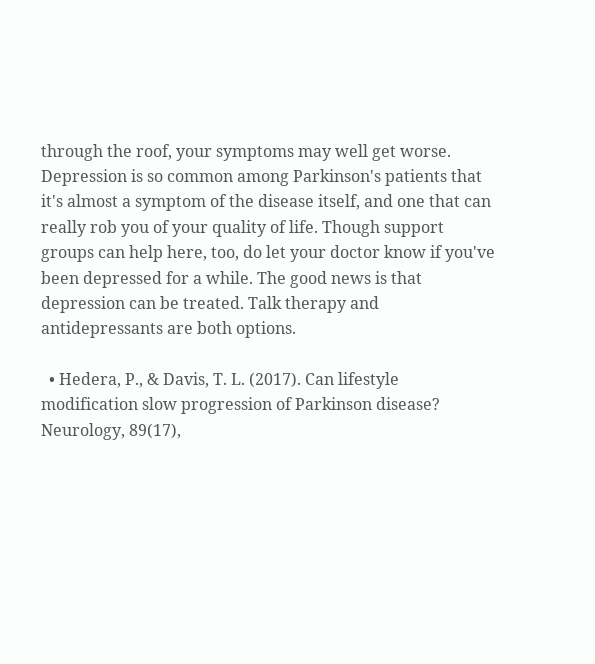through the roof, your symptoms may well get worse. Depression is so common among Parkinson's patients that it's almost a symptom of the disease itself, and one that can really rob you of your quality of life. Though support groups can help here, too, do let your doctor know if you've been depressed for a while. The good news is that depression can be treated. Talk therapy and antidepressants are both options.

  • Hedera, P., & Davis, T. L. (2017). Can lifestyle modification slow progression of Parkinson disease? Neurology, 89(17),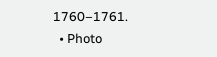1760–1761.
  • Photo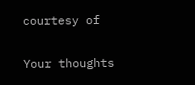courtesy of

Your thoughts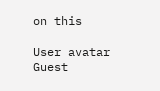on this

User avatar Guest